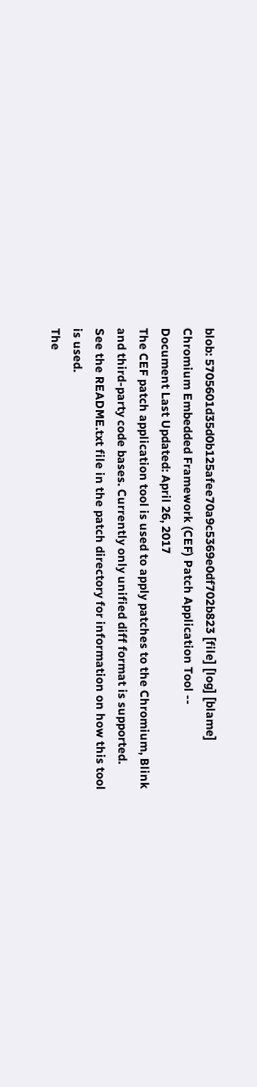blob: 5705601d35d0b125afee70a9c5369e0df702b823 [file] [log] [blame]
Chromium Embedded Framework (CEF) Patch Application Tool --
Document Last Updated: April 26, 2017
The CEF patch application tool is used to apply patches to the Chromium, Blink
and third-party code bases. Currently only unified diff format is supported.
See the README.txt file in the patch directory for information on how this tool
is used.
The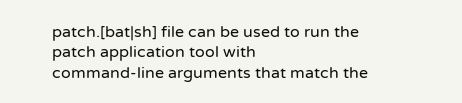patch.[bat|sh] file can be used to run the patch application tool with
command-line arguments that match the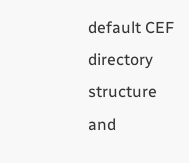default CEF directory structure and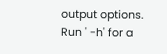output options. Run ' -h' for a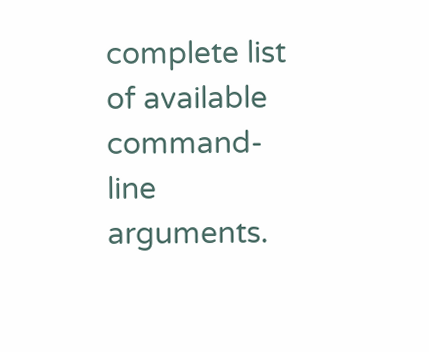complete list of available command-
line arguments.